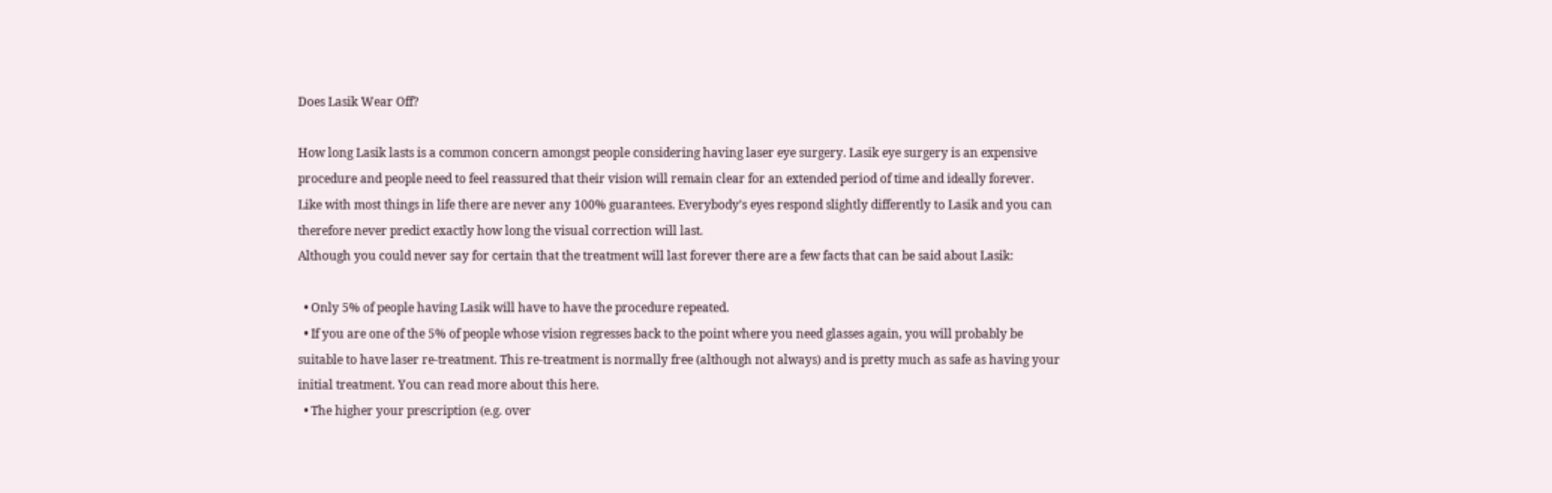Does Lasik Wear Off?

How long Lasik lasts is a common concern amongst people considering having laser eye surgery. Lasik eye surgery is an expensive procedure and people need to feel reassured that their vision will remain clear for an extended period of time and ideally forever.
Like with most things in life there are never any 100% guarantees. Everybody’s eyes respond slightly differently to Lasik and you can therefore never predict exactly how long the visual correction will last.
Although you could never say for certain that the treatment will last forever there are a few facts that can be said about Lasik:

  • Only 5% of people having Lasik will have to have the procedure repeated.
  • If you are one of the 5% of people whose vision regresses back to the point where you need glasses again, you will probably be suitable to have laser re-treatment. This re-treatment is normally free (although not always) and is pretty much as safe as having your initial treatment. You can read more about this here.
  • The higher your prescription (e.g. over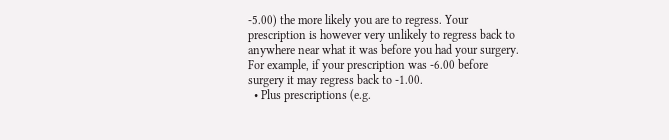-5.00) the more likely you are to regress. Your prescription is however very unlikely to regress back to anywhere near what it was before you had your surgery. For example, if your prescription was -6.00 before surgery it may regress back to -1.00.
  • Plus prescriptions (e.g.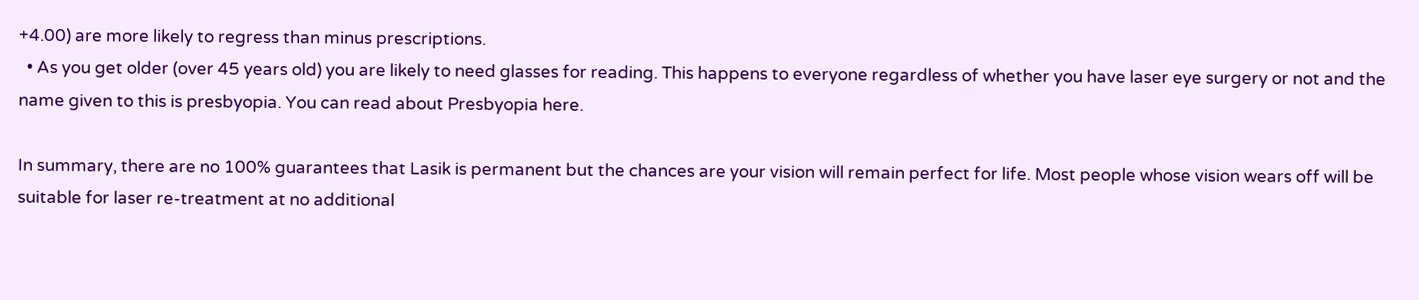+4.00) are more likely to regress than minus prescriptions.
  • As you get older (over 45 years old) you are likely to need glasses for reading. This happens to everyone regardless of whether you have laser eye surgery or not and the name given to this is presbyopia. You can read about Presbyopia here.

In summary, there are no 100% guarantees that Lasik is permanent but the chances are your vision will remain perfect for life. Most people whose vision wears off will be suitable for laser re-treatment at no additional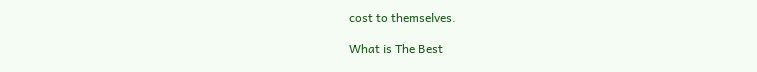cost to themselves.

What is The Best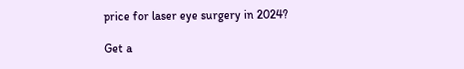price for laser eye surgery in 2024?

Get a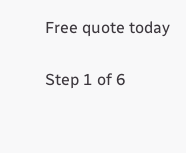Free quote today

Step 1 of 6